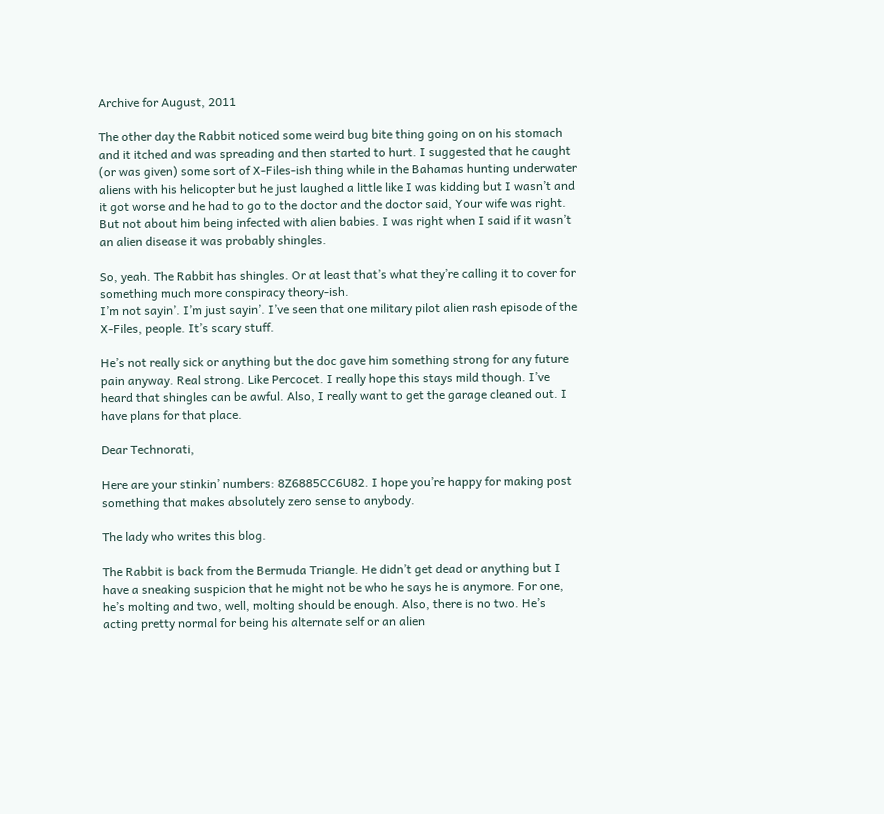Archive for August, 2011

The other day the Rabbit noticed some weird bug bite thing going on on his stomach and it itched and was spreading and then started to hurt. I suggested that he caught (or was given) some sort of X-Files-ish thing while in the Bahamas hunting underwater aliens with his helicopter but he just laughed a little like I was kidding but I wasn’t and it got worse and he had to go to the doctor and the doctor said, Your wife was right.
But not about him being infected with alien babies. I was right when I said if it wasn’t an alien disease it was probably shingles.

So, yeah. The Rabbit has shingles. Or at least that’s what they’re calling it to cover for something much more conspiracy theory-ish.
I’m not sayin’. I’m just sayin’. I’ve seen that one military pilot alien rash episode of the X-Files, people. It’s scary stuff.

He’s not really sick or anything but the doc gave him something strong for any future pain anyway. Real strong. Like Percocet. I really hope this stays mild though. I’ve heard that shingles can be awful. Also, I really want to get the garage cleaned out. I have plans for that place.

Dear Technorati,

Here are your stinkin’ numbers: 8Z6885CC6U82. I hope you’re happy for making post something that makes absolutely zero sense to anybody.

The lady who writes this blog.

The Rabbit is back from the Bermuda Triangle. He didn’t get dead or anything but I have a sneaking suspicion that he might not be who he says he is anymore. For one, he’s molting and two, well, molting should be enough. Also, there is no two. He’s acting pretty normal for being his alternate self or an alien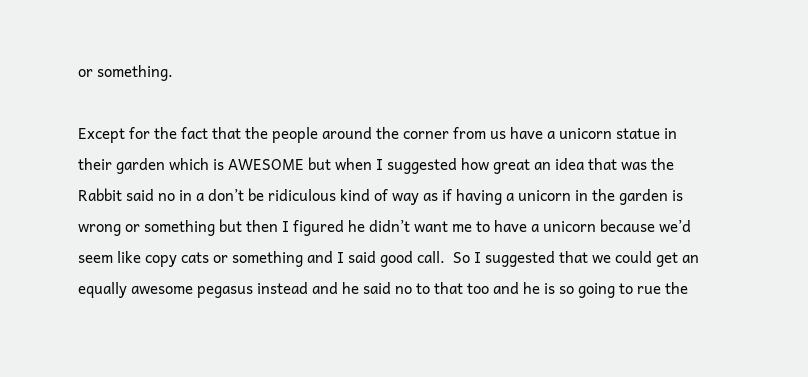or something.

Except for the fact that the people around the corner from us have a unicorn statue in their garden which is AWESOME but when I suggested how great an idea that was the Rabbit said no in a don’t be ridiculous kind of way as if having a unicorn in the garden is wrong or something but then I figured he didn’t want me to have a unicorn because we’d seem like copy cats or something and I said good call.  So I suggested that we could get an equally awesome pegasus instead and he said no to that too and he is so going to rue the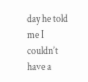day he told me I couldn’t have a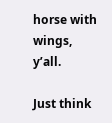horse with wings, y’all.

Just think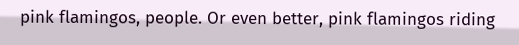pink flamingos, people. Or even better, pink flamingos riding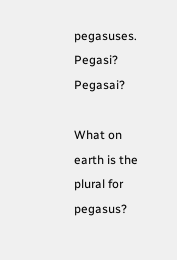pegasuses. Pegasi? Pegasai?

What on earth is the plural for pegasus?